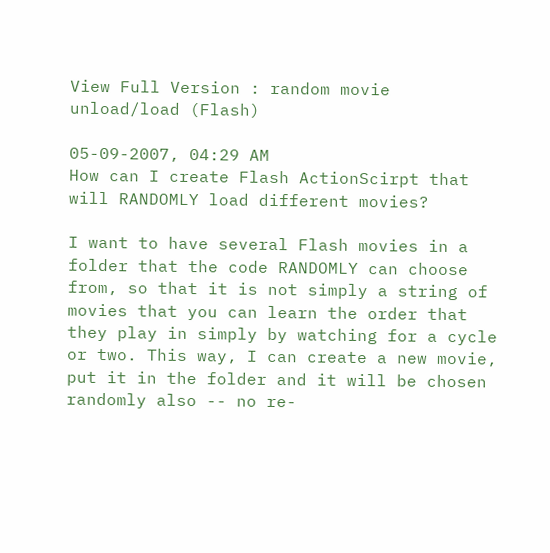View Full Version : random movie unload/load (Flash)

05-09-2007, 04:29 AM
How can I create Flash ActionScirpt that will RANDOMLY load different movies?

I want to have several Flash movies in a folder that the code RANDOMLY can choose from, so that it is not simply a string of movies that you can learn the order that they play in simply by watching for a cycle or two. This way, I can create a new movie, put it in the folder and it will be chosen randomly also -- no re-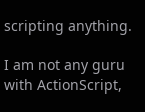scripting anything.

I am not any guru with ActionScript,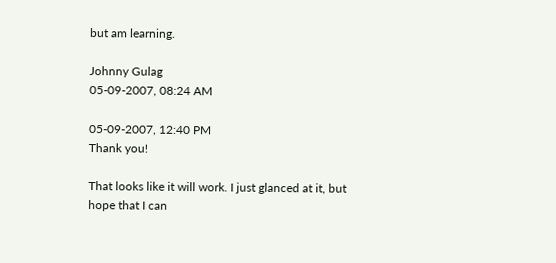but am learning.

Johnny Gulag
05-09-2007, 08:24 AM

05-09-2007, 12:40 PM
Thank you!

That looks like it will work. I just glanced at it, but hope that I can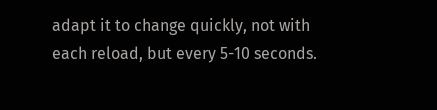adapt it to change quickly, not with each reload, but every 5-10 seconds.